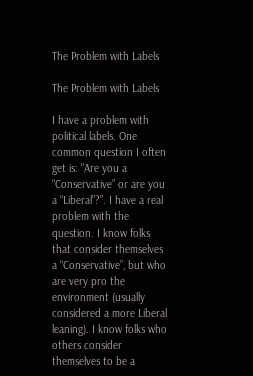The Problem with Labels

The Problem with Labels

I have a problem with political labels. One common question I often get is: “Are you a “Conservative” or are you a “Liberal”?”. I have a real problem with the question. I know folks that consider themselves a “Conservative”, but who are very pro the environment (usually considered a more Liberal leaning). I know folks who others consider themselves to be a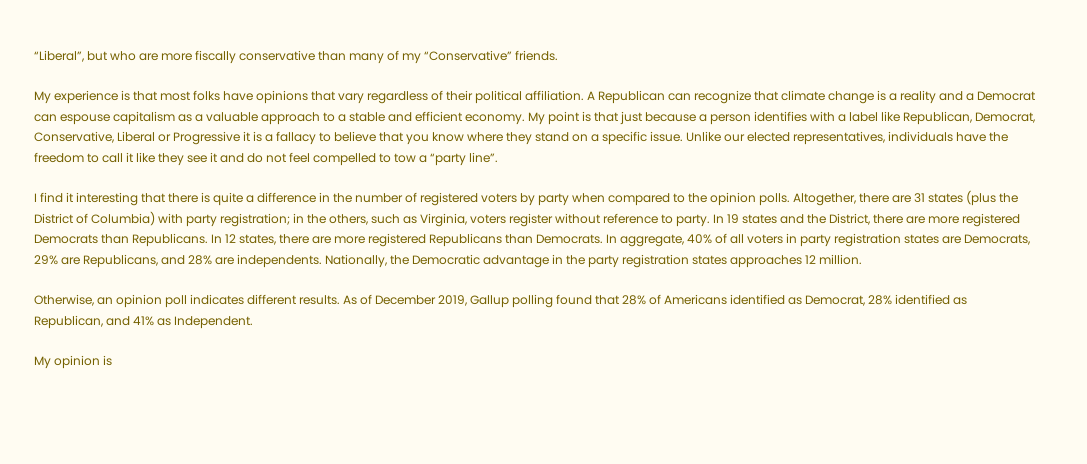“Liberal”, but who are more fiscally conservative than many of my “Conservative” friends.

My experience is that most folks have opinions that vary regardless of their political affiliation. A Republican can recognize that climate change is a reality and a Democrat can espouse capitalism as a valuable approach to a stable and efficient economy. My point is that just because a person identifies with a label like Republican, Democrat, Conservative, Liberal or Progressive it is a fallacy to believe that you know where they stand on a specific issue. Unlike our elected representatives, individuals have the freedom to call it like they see it and do not feel compelled to tow a “party line”.

I find it interesting that there is quite a difference in the number of registered voters by party when compared to the opinion polls. Altogether, there are 31 states (plus the District of Columbia) with party registration; in the others, such as Virginia, voters register without reference to party. In 19 states and the District, there are more registered Democrats than Republicans. In 12 states, there are more registered Republicans than Democrats. In aggregate, 40% of all voters in party registration states are Democrats, 29% are Republicans, and 28% are independents. Nationally, the Democratic advantage in the party registration states approaches 12 million.

Otherwise, an opinion poll indicates different results. As of December 2019, Gallup polling found that 28% of Americans identified as Democrat, 28% identified as Republican, and 41% as Independent.

My opinion is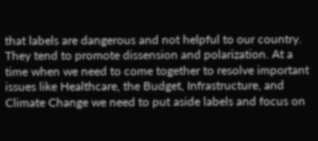that labels are dangerous and not helpful to our country. They tend to promote dissension and polarization. At a time when we need to come together to resolve important issues like Healthcare, the Budget, Infrastructure, and Climate Change we need to put aside labels and focus on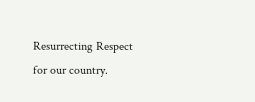Resurrecting Respect for our country.